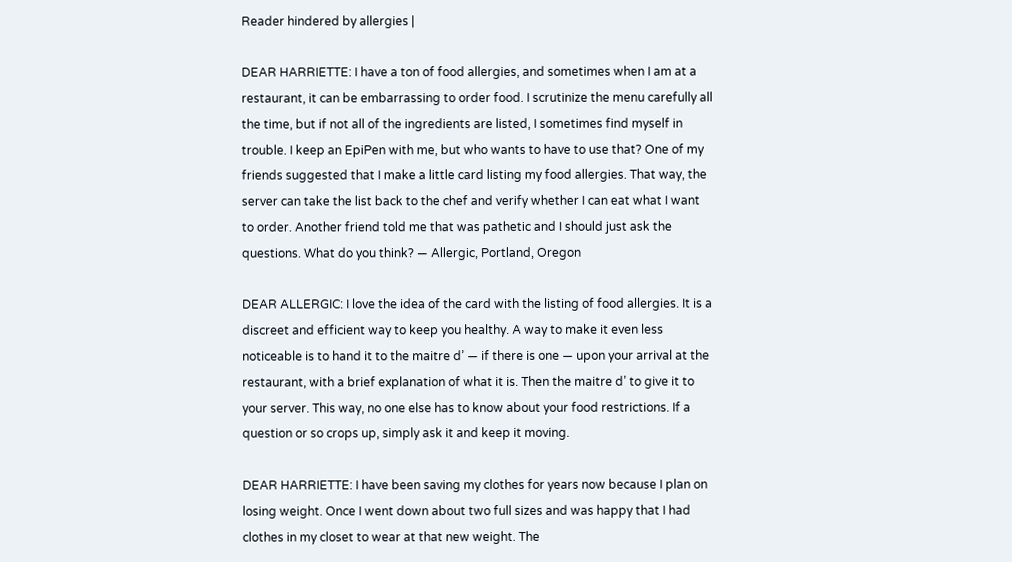Reader hindered by allergies |

DEAR HARRIETTE: I have a ton of food allergies, and sometimes when I am at a restaurant, it can be embarrassing to order food. I scrutinize the menu carefully all the time, but if not all of the ingredients are listed, I sometimes find myself in trouble. I keep an EpiPen with me, but who wants to have to use that? One of my friends suggested that I make a little card listing my food allergies. That way, the server can take the list back to the chef and verify whether I can eat what I want to order. Another friend told me that was pathetic and I should just ask the questions. What do you think? — Allergic, Portland, Oregon

DEAR ALLERGIC: I love the idea of the card with the listing of food allergies. It is a discreet and efficient way to keep you healthy. A way to make it even less noticeable is to hand it to the maitre d’ — if there is one — upon your arrival at the restaurant, with a brief explanation of what it is. Then the maitre d’ to give it to your server. This way, no one else has to know about your food restrictions. If a question or so crops up, simply ask it and keep it moving.

DEAR HARRIETTE: I have been saving my clothes for years now because I plan on losing weight. Once I went down about two full sizes and was happy that I had clothes in my closet to wear at that new weight. The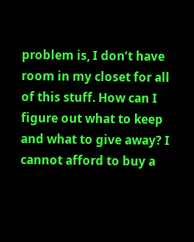problem is, I don’t have room in my closet for all of this stuff. How can I figure out what to keep and what to give away? I cannot afford to buy a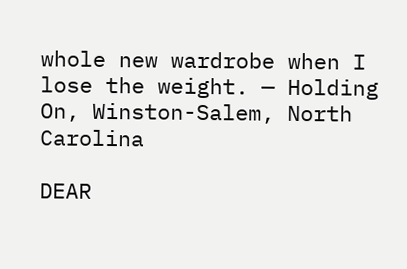whole new wardrobe when I lose the weight. — Holding On, Winston-Salem, North Carolina

DEAR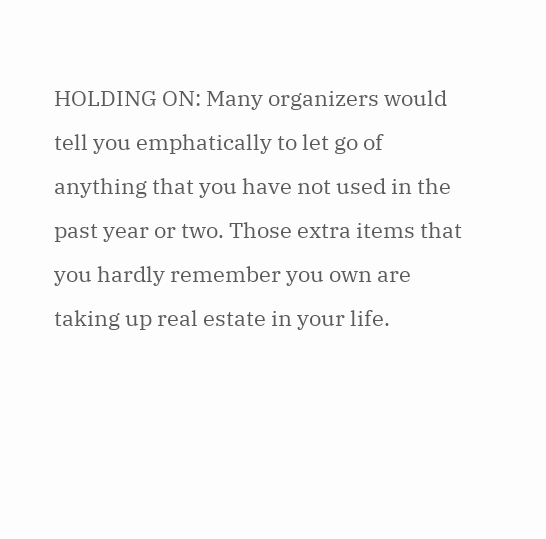HOLDING ON: Many organizers would tell you emphatically to let go of anything that you have not used in the past year or two. Those extra items that you hardly remember you own are taking up real estate in your life.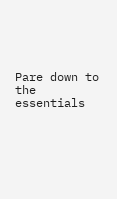Pare down to the essentials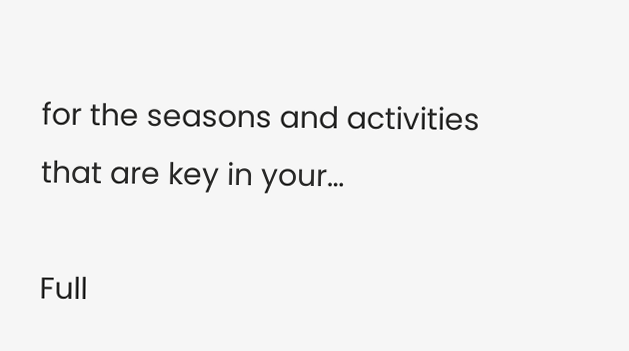for the seasons and activities that are key in your…

Full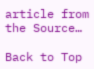article from the Source…

Back to Top